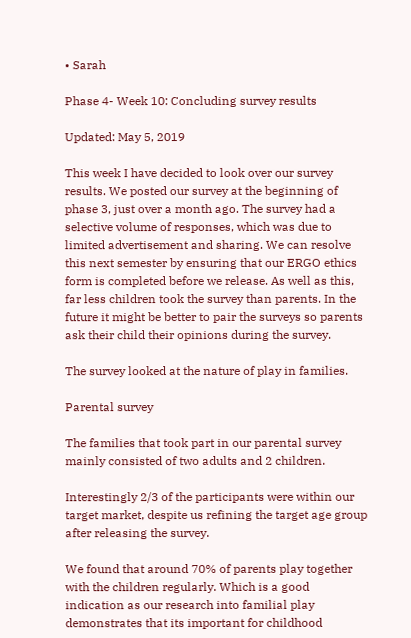• Sarah

Phase 4- Week 10: Concluding survey results

Updated: May 5, 2019

This week I have decided to look over our survey results. We posted our survey at the beginning of phase 3, just over a month ago. The survey had a selective volume of responses, which was due to limited advertisement and sharing. We can resolve this next semester by ensuring that our ERGO ethics form is completed before we release. As well as this, far less children took the survey than parents. In the future it might be better to pair the surveys so parents ask their child their opinions during the survey.

The survey looked at the nature of play in families.

Parental survey

The families that took part in our parental survey mainly consisted of two adults and 2 children.

Interestingly 2/3 of the participants were within our target market, despite us refining the target age group after releasing the survey.

We found that around 70% of parents play together with the children regularly. Which is a good indication as our research into familial play demonstrates that its important for childhood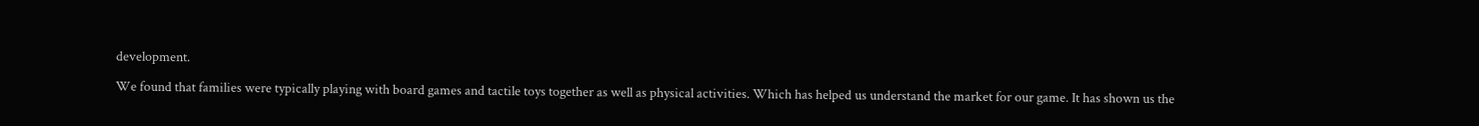development.

We found that families were typically playing with board games and tactile toys together as well as physical activities. Which has helped us understand the market for our game. It has shown us the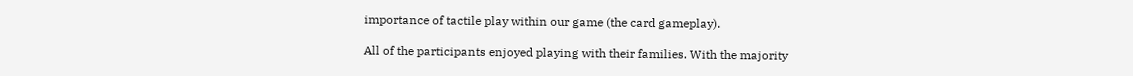importance of tactile play within our game (the card gameplay).

All of the participants enjoyed playing with their families. With the majority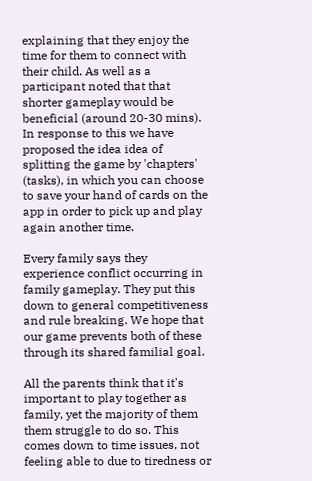explaining that they enjoy the time for them to connect with their child. As well as a participant noted that that shorter gameplay would be beneficial (around 20-30 mins). In response to this we have proposed the idea idea of splitting the game by 'chapters' (tasks), in which you can choose to save your hand of cards on the app in order to pick up and play again another time.

Every family says they experience conflict occurring in family gameplay. They put this down to general competitiveness and rule breaking. We hope that our game prevents both of these through its shared familial goal.

All the parents think that it's important to play together as family, yet the majority of them them struggle to do so. This comes down to time issues, not feeling able to due to tiredness or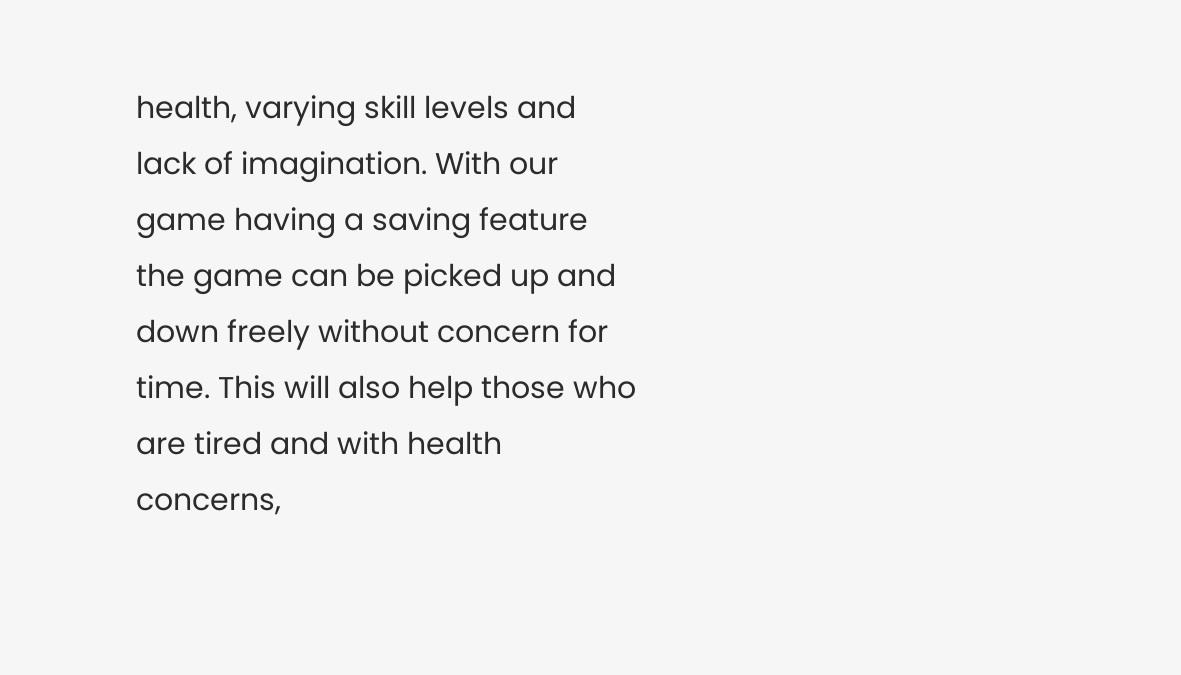health, varying skill levels and lack of imagination. With our game having a saving feature the game can be picked up and down freely without concern for time. This will also help those who are tired and with health concerns,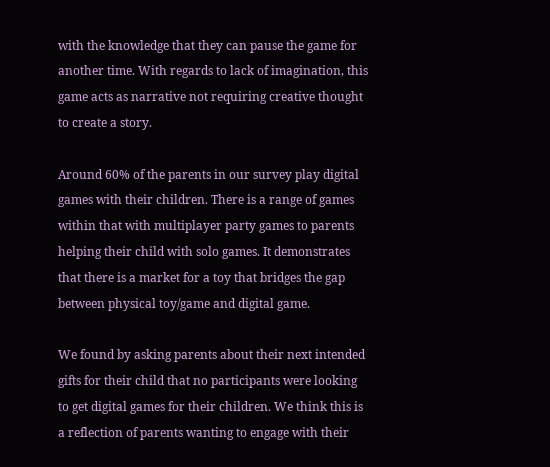with the knowledge that they can pause the game for another time. With regards to lack of imagination, this game acts as narrative not requiring creative thought to create a story.

Around 60% of the parents in our survey play digital games with their children. There is a range of games within that with multiplayer party games to parents helping their child with solo games. It demonstrates that there is a market for a toy that bridges the gap between physical toy/game and digital game.

We found by asking parents about their next intended gifts for their child that no participants were looking to get digital games for their children. We think this is a reflection of parents wanting to engage with their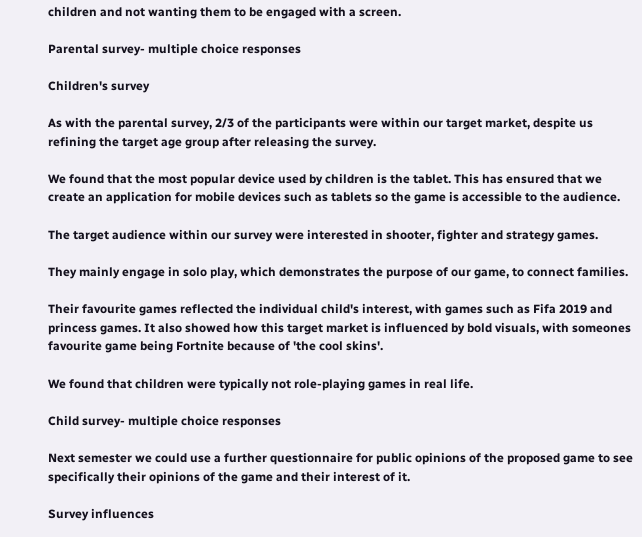children and not wanting them to be engaged with a screen.

Parental survey- multiple choice responses

Children's survey

As with the parental survey, 2/3 of the participants were within our target market, despite us refining the target age group after releasing the survey.

We found that the most popular device used by children is the tablet. This has ensured that we create an application for mobile devices such as tablets so the game is accessible to the audience.

The target audience within our survey were interested in shooter, fighter and strategy games.

They mainly engage in solo play, which demonstrates the purpose of our game, to connect families.

Their favourite games reflected the individual child's interest, with games such as Fifa 2019 and princess games. It also showed how this target market is influenced by bold visuals, with someones favourite game being Fortnite because of 'the cool skins'.

We found that children were typically not role-playing games in real life.

Child survey- multiple choice responses

Next semester we could use a further questionnaire for public opinions of the proposed game to see specifically their opinions of the game and their interest of it.

Survey influences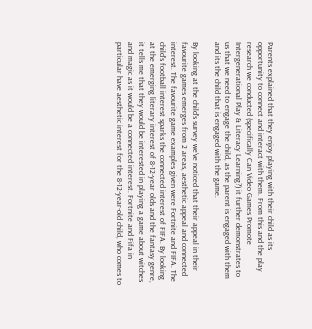Parents explained that they enjoy playing with their child as its opportunity to connect and interact with them. From this and the play research we conducted (specifically Can Video Games Promote Intergenerational Play & Literacy Learning?) it further demonstrates to us that we need to engage the child, as the parent is engaged with them and its the child that is engaged with the game.

By looking at the child's survey we've noticed that their appeal in their favourite games emerges from 2 areas, aesthetic appeal and connected interest. The favourite game examples given were Fortnite and FIFA. The child's football interest sparks the connected interest of FIFA. By looking at the emerging literary interest of 8-12-year olds and the fantasy genre, it tells me that they would be interested in playing a game about witches and magic as it would be a connected interest. Fortnite and Fifa in particular have aesthetic interest for the 8-12-year-old child, who comes to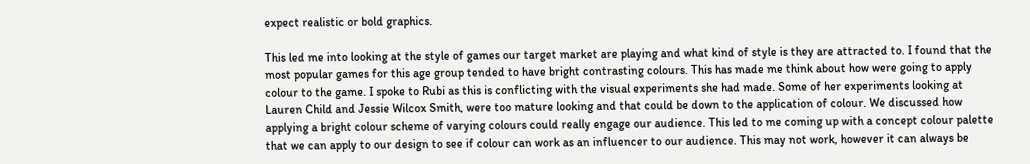expect realistic or bold graphics.

This led me into looking at the style of games our target market are playing and what kind of style is they are attracted to. I found that the most popular games for this age group tended to have bright contrasting colours. This has made me think about how were going to apply colour to the game. I spoke to Rubi as this is conflicting with the visual experiments she had made. Some of her experiments looking at Lauren Child and Jessie Wilcox Smith, were too mature looking and that could be down to the application of colour. We discussed how applying a bright colour scheme of varying colours could really engage our audience. This led to me coming up with a concept colour palette that we can apply to our design to see if colour can work as an influencer to our audience. This may not work, however it can always be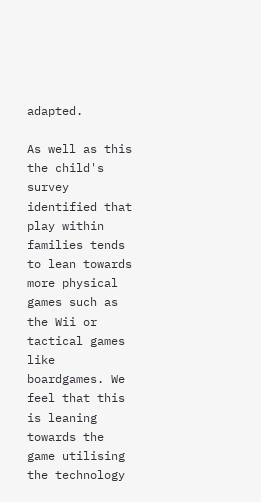adapted.

As well as this the child's survey identified that play within families tends to lean towards more physical games such as the Wii or tactical games like boardgames. We feel that this is leaning towards the game utilising the technology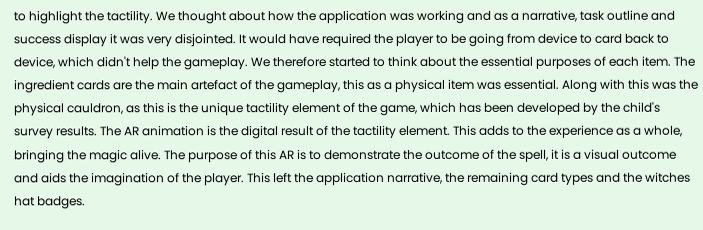to highlight the tactility. We thought about how the application was working and as a narrative, task outline and success display it was very disjointed. It would have required the player to be going from device to card back to device, which didn't help the gameplay. We therefore started to think about the essential purposes of each item. The ingredient cards are the main artefact of the gameplay, this as a physical item was essential. Along with this was the physical cauldron, as this is the unique tactility element of the game, which has been developed by the child's survey results. The AR animation is the digital result of the tactility element. This adds to the experience as a whole, bringing the magic alive. The purpose of this AR is to demonstrate the outcome of the spell, it is a visual outcome and aids the imagination of the player. This left the application narrative, the remaining card types and the witches hat badges.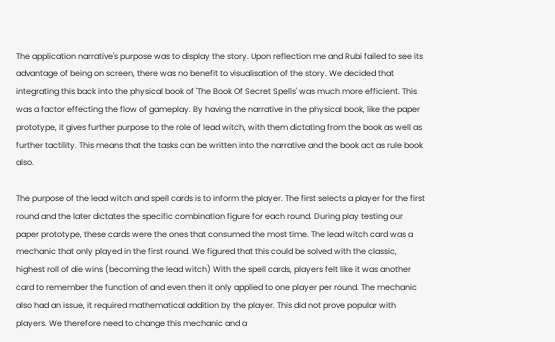The application narrative's purpose was to display the story. Upon reflection me and Rubi failed to see its advantage of being on screen, there was no benefit to visualisation of the story. We decided that integrating this back into the physical book of 'The Book Of Secret Spells' was much more efficient. This was a factor effecting the flow of gameplay. By having the narrative in the physical book, like the paper prototype, it gives further purpose to the role of lead witch, with them dictating from the book as well as further tactility. This means that the tasks can be written into the narrative and the book act as rule book also.

The purpose of the lead witch and spell cards is to inform the player. The first selects a player for the first round and the later dictates the specific combination figure for each round. During play testing our paper prototype, these cards were the ones that consumed the most time. The lead witch card was a mechanic that only played in the first round. We figured that this could be solved with the classic, highest roll of die wins (becoming the lead witch) With the spell cards, players felt like it was another card to remember the function of and even then it only applied to one player per round. The mechanic also had an issue, it required mathematical addition by the player. This did not prove popular with players. We therefore need to change this mechanic and a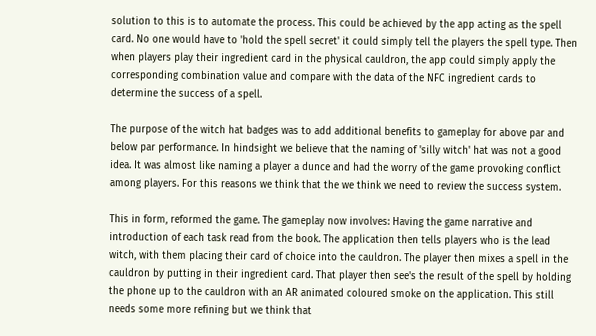solution to this is to automate the process. This could be achieved by the app acting as the spell card. No one would have to 'hold the spell secret' it could simply tell the players the spell type. Then when players play their ingredient card in the physical cauldron, the app could simply apply the corresponding combination value and compare with the data of the NFC ingredient cards to determine the success of a spell.

The purpose of the witch hat badges was to add additional benefits to gameplay for above par and below par performance. In hindsight we believe that the naming of 'silly witch' hat was not a good idea. It was almost like naming a player a dunce and had the worry of the game provoking conflict among players. For this reasons we think that the we think we need to review the success system.

This in form, reformed the game. The gameplay now involves: Having the game narrative and introduction of each task read from the book. The application then tells players who is the lead witch, with them placing their card of choice into the cauldron. The player then mixes a spell in the cauldron by putting in their ingredient card. That player then see's the result of the spell by holding the phone up to the cauldron with an AR animated coloured smoke on the application. This still needs some more refining but we think that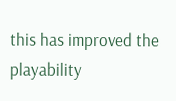this has improved the playability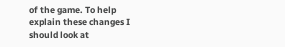of the game. To help explain these changes I should look at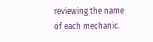reviewing the name of each mechanic.